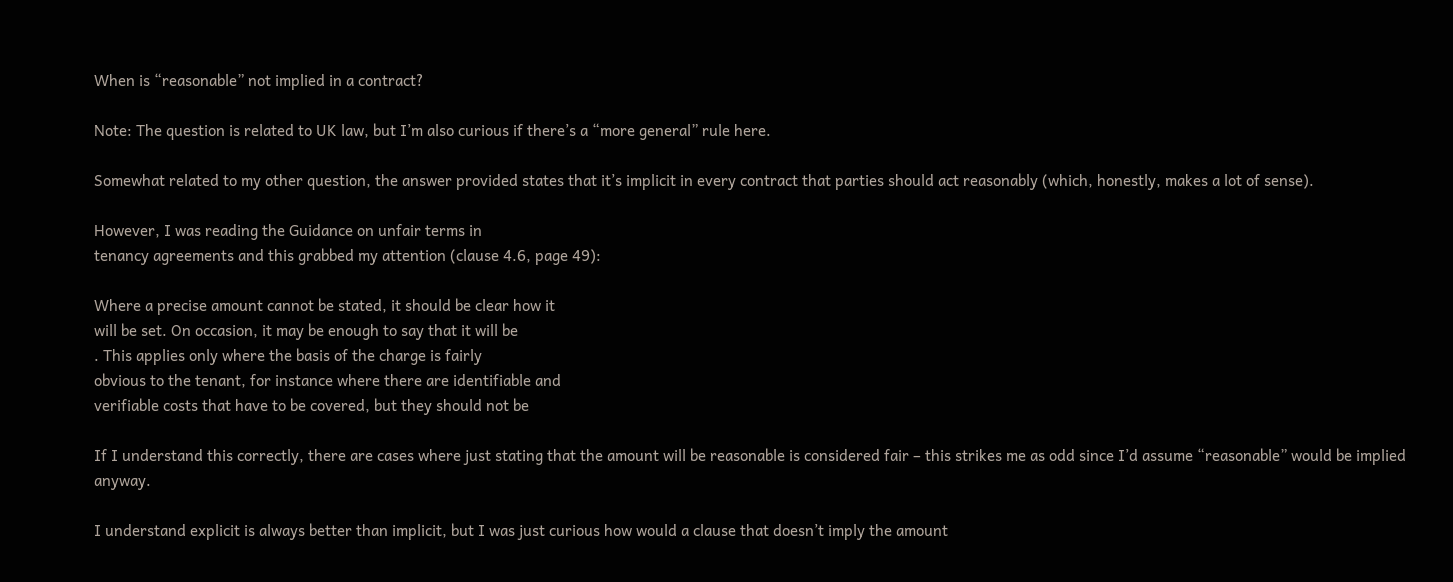When is “reasonable” not implied in a contract?

Note: The question is related to UK law, but I’m also curious if there’s a “more general” rule here.

Somewhat related to my other question, the answer provided states that it’s implicit in every contract that parties should act reasonably (which, honestly, makes a lot of sense).

However, I was reading the Guidance on unfair terms in
tenancy agreements and this grabbed my attention (clause 4.6, page 49):

Where a precise amount cannot be stated, it should be clear how it
will be set. On occasion, it may be enough to say that it will be
. This applies only where the basis of the charge is fairly
obvious to the tenant, for instance where there are identifiable and
verifiable costs that have to be covered, but they should not be

If I understand this correctly, there are cases where just stating that the amount will be reasonable is considered fair – this strikes me as odd since I’d assume “reasonable” would be implied anyway.

I understand explicit is always better than implicit, but I was just curious how would a clause that doesn’t imply the amount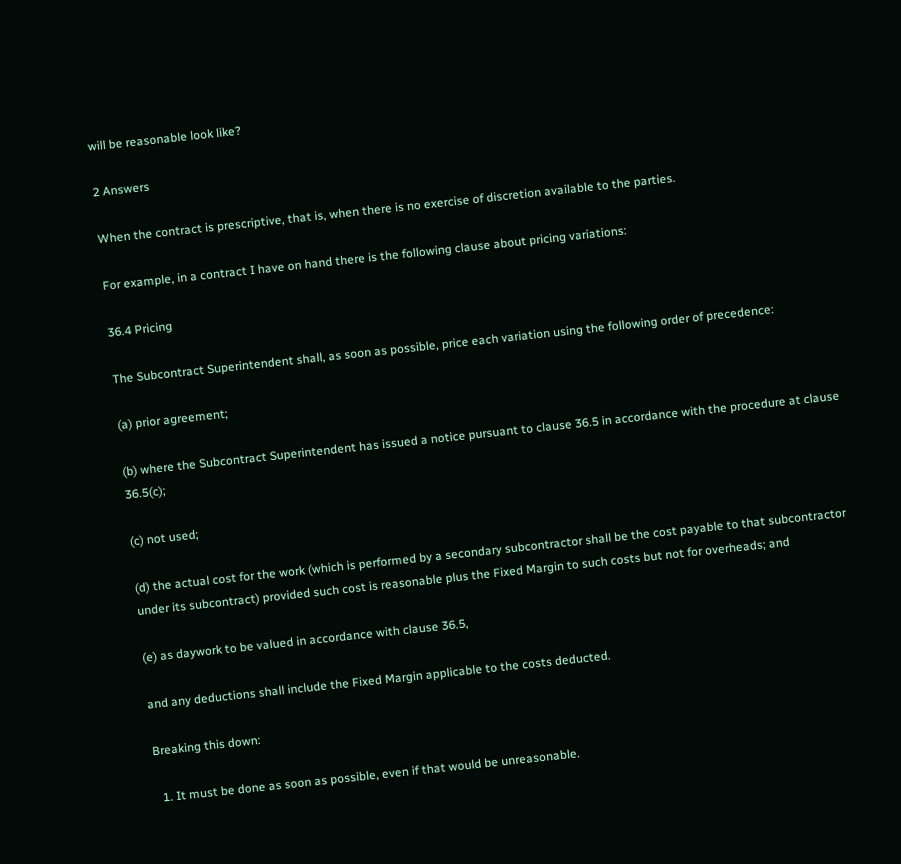will be reasonable look like?

2 Answers

When the contract is prescriptive, that is, when there is no exercise of discretion available to the parties.

For example, in a contract I have on hand there is the following clause about pricing variations:

36.4 Pricing

The Subcontract Superintendent shall, as soon as possible, price each variation using the following order of precedence:

(a) prior agreement;

(b) where the Subcontract Superintendent has issued a notice pursuant to clause 36.5 in accordance with the procedure at clause 36.5(c);

(c) not used;

(d) the actual cost for the work (which is performed by a secondary subcontractor shall be the cost payable to that subcontractor under its subcontract) provided such cost is reasonable plus the Fixed Margin to such costs but not for overheads; and

(e) as daywork to be valued in accordance with clause 36.5,

and any deductions shall include the Fixed Margin applicable to the costs deducted.

Breaking this down:

  1. It must be done as soon as possible, even if that would be unreasonable.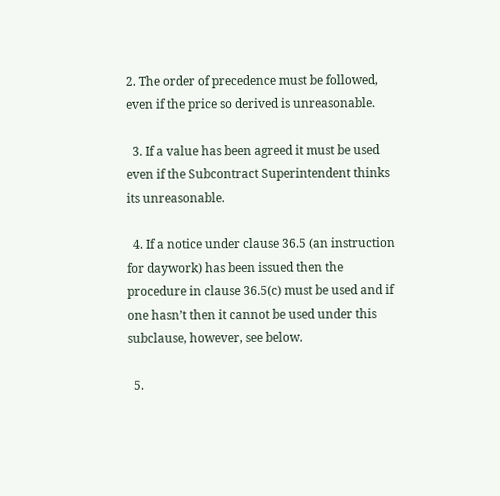2. The order of precedence must be followed, even if the price so derived is unreasonable.

  3. If a value has been agreed it must be used even if the Subcontract Superintendent thinks its unreasonable.

  4. If a notice under clause 36.5 (an instruction for daywork) has been issued then the procedure in clause 36.5(c) must be used and if one hasn’t then it cannot be used under this subclause, however, see below.

  5.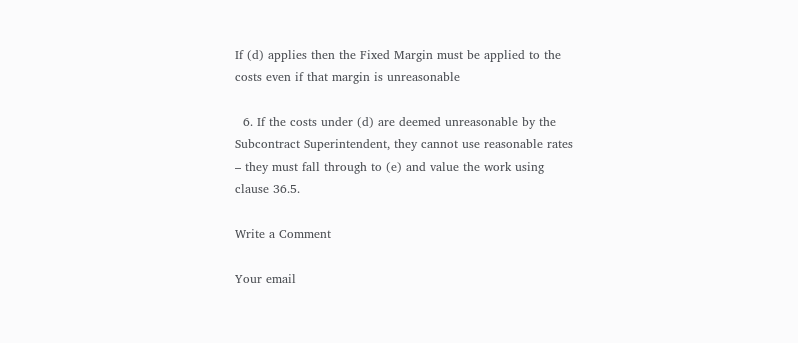If (d) applies then the Fixed Margin must be applied to the costs even if that margin is unreasonable

  6. If the costs under (d) are deemed unreasonable by the Subcontract Superintendent, they cannot use reasonable rates – they must fall through to (e) and value the work using clause 36.5.

Write a Comment

Your email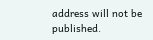address will not be published.